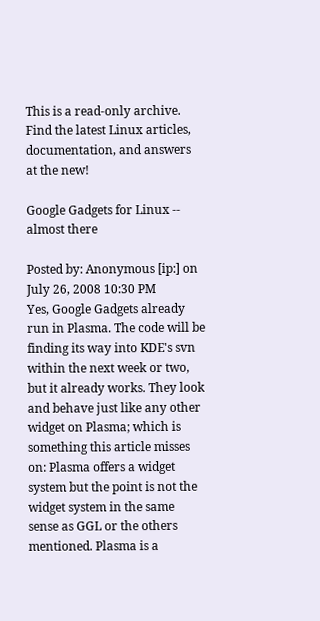This is a read-only archive. Find the latest Linux articles, documentation, and answers at the new!

Google Gadgets for Linux -- almost there

Posted by: Anonymous [ip:] on July 26, 2008 10:30 PM
Yes, Google Gadgets already run in Plasma. The code will be finding its way into KDE's svn within the next week or two, but it already works. They look and behave just like any other widget on Plasma; which is something this article misses on: Plasma offers a widget system but the point is not the widget system in the same sense as GGL or the others mentioned. Plasma is a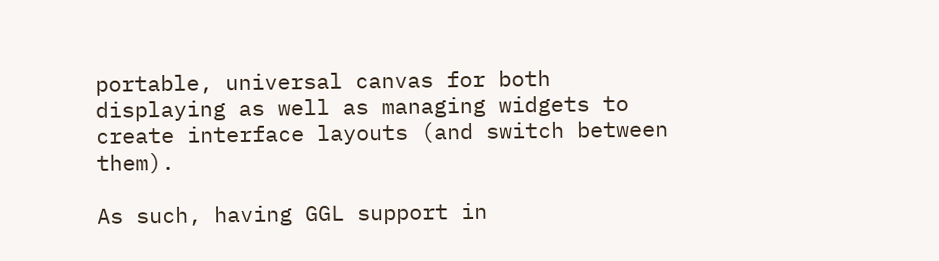portable, universal canvas for both displaying as well as managing widgets to create interface layouts (and switch between them).

As such, having GGL support in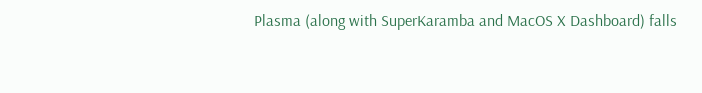Plasma (along with SuperKaramba and MacOS X Dashboard) falls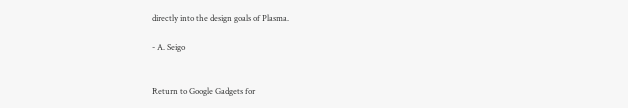directly into the design goals of Plasma.

- A. Seigo


Return to Google Gadgets for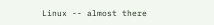Linux -- almost there